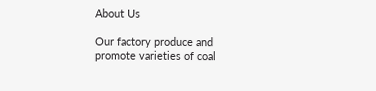About Us

Our factory produce and promote varieties of coal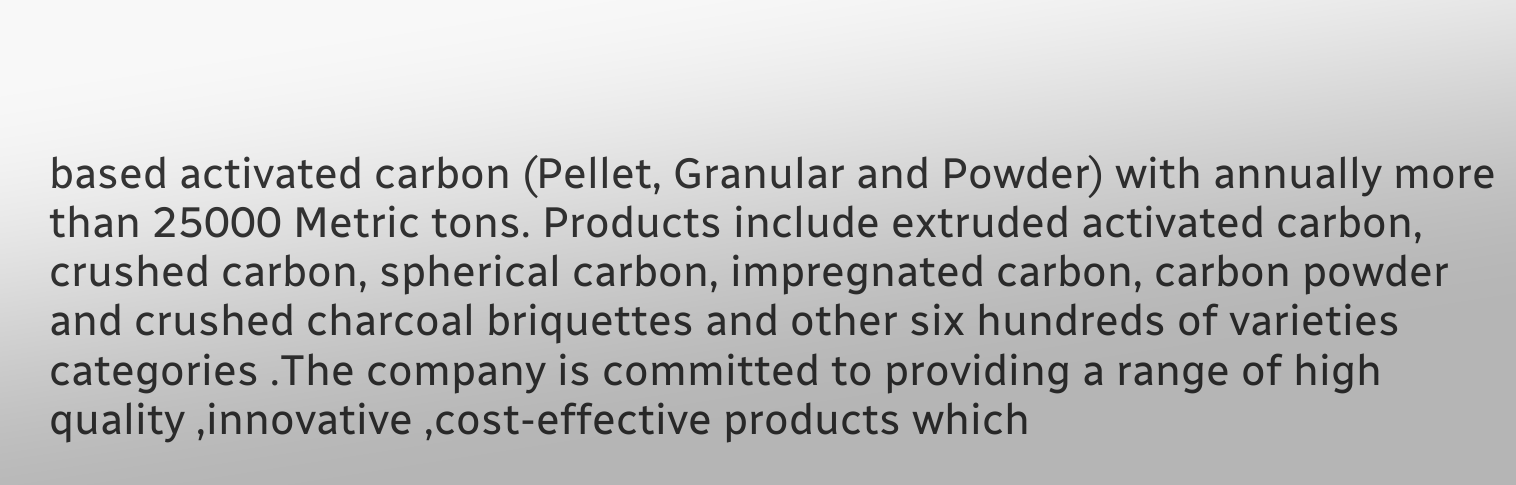based activated carbon (Pellet, Granular and Powder) with annually more than 25000 Metric tons. Products include extruded activated carbon, crushed carbon, spherical carbon, impregnated carbon, carbon powder and crushed charcoal briquettes and other six hundreds of varieties categories .The company is committed to providing a range of high quality ,innovative ,cost-effective products which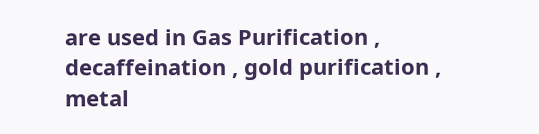are used in Gas Purification , decaffeination , gold purification , metal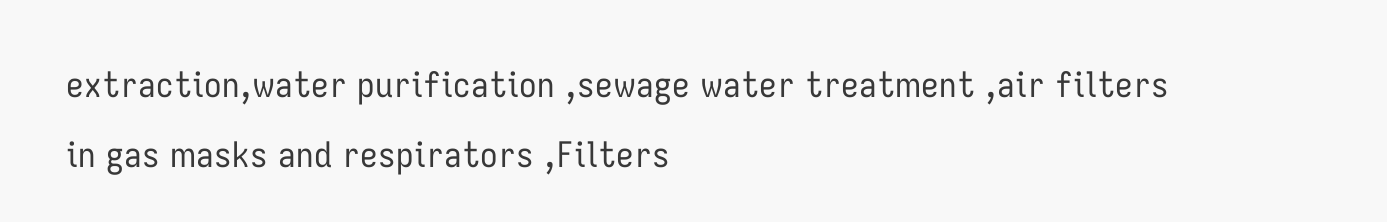extraction,water purification ,sewage water treatment ,air filters in gas masks and respirators ,Filters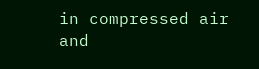in compressed air and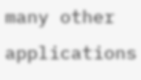many other applications